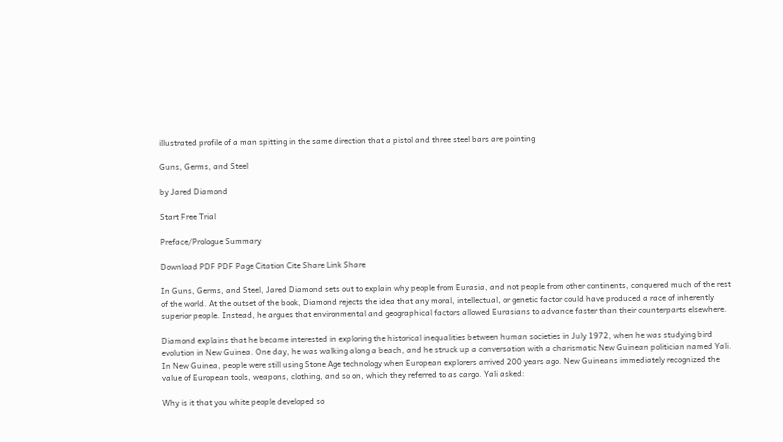illustrated profile of a man spitting in the same direction that a pistol and three steel bars are pointing

Guns, Germs, and Steel

by Jared Diamond

Start Free Trial

Preface/Prologue Summary

Download PDF PDF Page Citation Cite Share Link Share

In Guns, Germs, and Steel, Jared Diamond sets out to explain why people from Eurasia, and not people from other continents, conquered much of the rest of the world. At the outset of the book, Diamond rejects the idea that any moral, intellectual, or genetic factor could have produced a race of inherently superior people. Instead, he argues that environmental and geographical factors allowed Eurasians to advance faster than their counterparts elsewhere.

Diamond explains that he became interested in exploring the historical inequalities between human societies in July 1972, when he was studying bird evolution in New Guinea. One day, he was walking along a beach, and he struck up a conversation with a charismatic New Guinean politician named Yali. In New Guinea, people were still using Stone Age technology when European explorers arrived 200 years ago. New Guineans immediately recognized the value of European tools, weapons, clothing, and so on, which they referred to as cargo. Yali asked:

Why is it that you white people developed so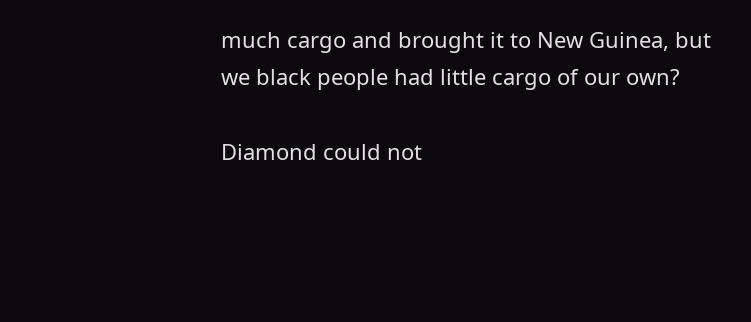much cargo and brought it to New Guinea, but we black people had little cargo of our own?

Diamond could not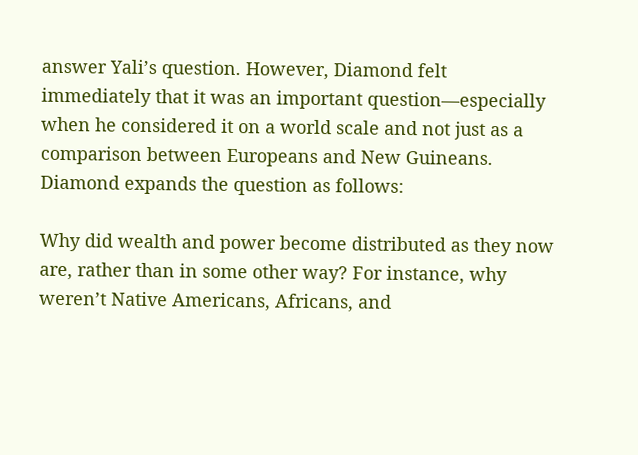answer Yali’s question. However, Diamond felt immediately that it was an important question—especially when he considered it on a world scale and not just as a comparison between Europeans and New Guineans. Diamond expands the question as follows:

Why did wealth and power become distributed as they now are, rather than in some other way? For instance, why weren’t Native Americans, Africans, and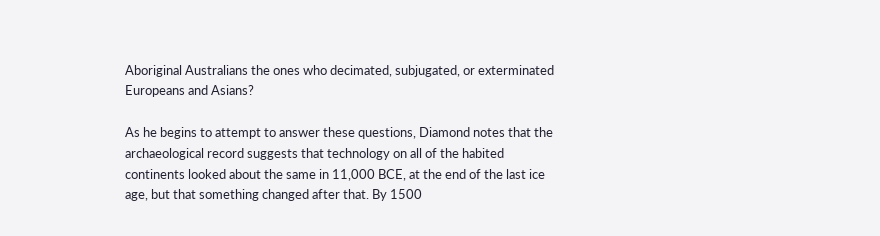Aboriginal Australians the ones who decimated, subjugated, or exterminated Europeans and Asians?

As he begins to attempt to answer these questions, Diamond notes that the archaeological record suggests that technology on all of the habited continents looked about the same in 11,000 BCE, at the end of the last ice age, but that something changed after that. By 1500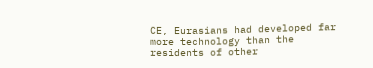CE, Eurasians had developed far more technology than the residents of other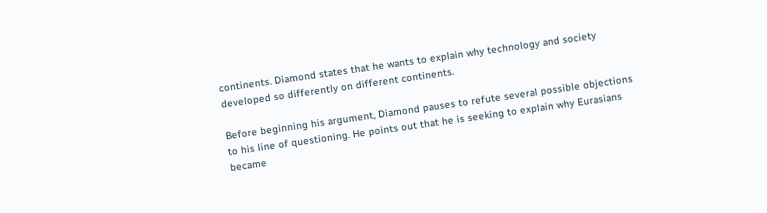continents. Diamond states that he wants to explain why technology and society developed so differently on different continents.

Before beginning his argument, Diamond pauses to refute several possible objections to his line of questioning. He points out that he is seeking to explain why Eurasians became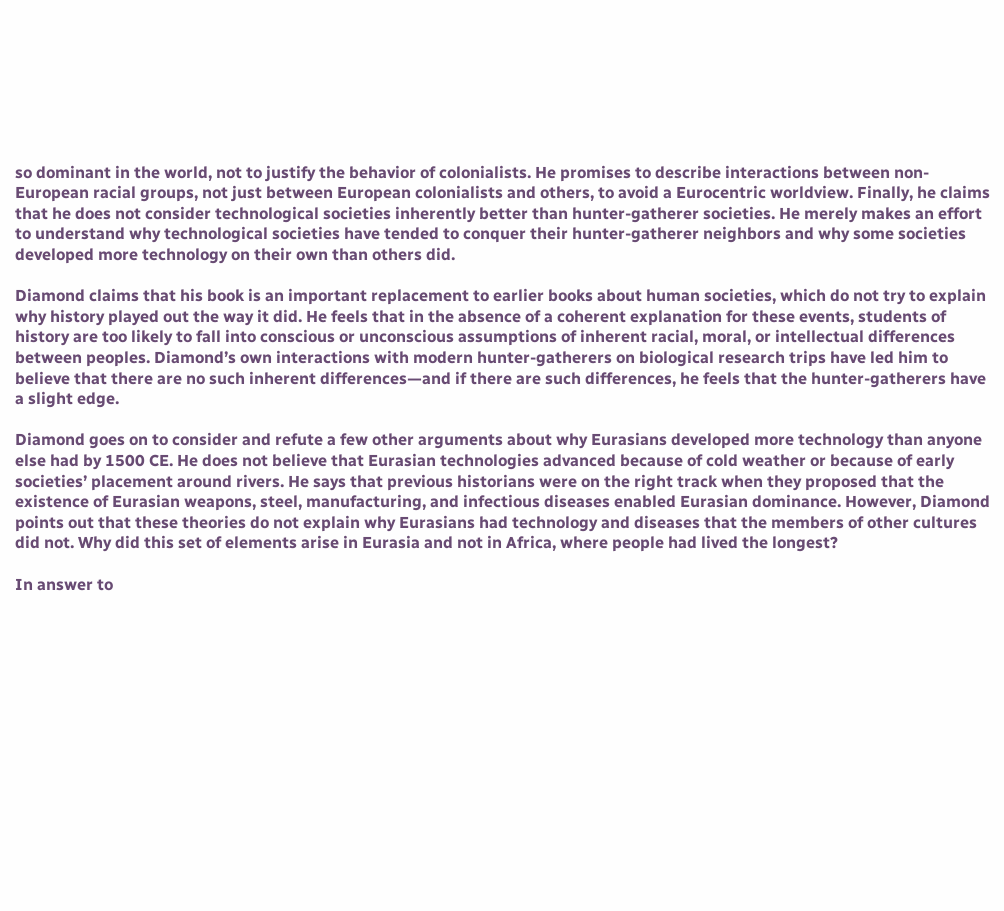so dominant in the world, not to justify the behavior of colonialists. He promises to describe interactions between non-European racial groups, not just between European colonialists and others, to avoid a Eurocentric worldview. Finally, he claims that he does not consider technological societies inherently better than hunter-gatherer societies. He merely makes an effort to understand why technological societies have tended to conquer their hunter-gatherer neighbors and why some societies developed more technology on their own than others did.

Diamond claims that his book is an important replacement to earlier books about human societies, which do not try to explain why history played out the way it did. He feels that in the absence of a coherent explanation for these events, students of history are too likely to fall into conscious or unconscious assumptions of inherent racial, moral, or intellectual differences between peoples. Diamond’s own interactions with modern hunter-gatherers on biological research trips have led him to believe that there are no such inherent differences—and if there are such differences, he feels that the hunter-gatherers have a slight edge.

Diamond goes on to consider and refute a few other arguments about why Eurasians developed more technology than anyone else had by 1500 CE. He does not believe that Eurasian technologies advanced because of cold weather or because of early societies’ placement around rivers. He says that previous historians were on the right track when they proposed that the existence of Eurasian weapons, steel, manufacturing, and infectious diseases enabled Eurasian dominance. However, Diamond points out that these theories do not explain why Eurasians had technology and diseases that the members of other cultures did not. Why did this set of elements arise in Eurasia and not in Africa, where people had lived the longest?

In answer to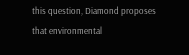this question, Diamond proposes that environmental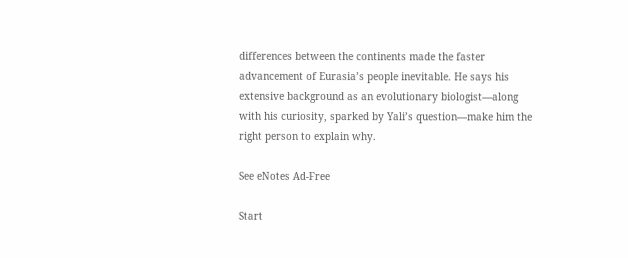differences between the continents made the faster advancement of Eurasia’s people inevitable. He says his extensive background as an evolutionary biologist—along with his curiosity, sparked by Yali’s question—make him the right person to explain why.

See eNotes Ad-Free

Start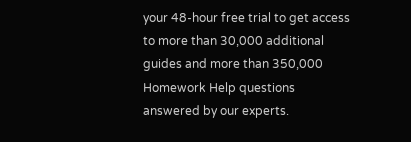your 48-hour free trial to get access to more than 30,000 additional guides and more than 350,000 Homework Help questions answered by our experts.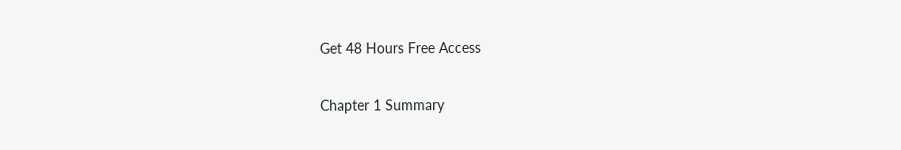Get 48 Hours Free Access

Chapter 1 Summary